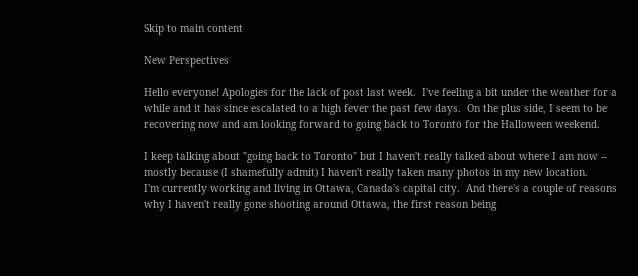Skip to main content

New Perspectives

Hello everyone! Apologies for the lack of post last week.  I've feeling a bit under the weather for a while and it has since escalated to a high fever the past few days.  On the plus side, I seem to be recovering now and am looking forward to going back to Toronto for the Halloween weekend.

I keep talking about "going back to Toronto" but I haven't really talked about where I am now -- mostly because (I shamefully admit) I haven't really taken many photos in my new location.
I'm currently working and living in Ottawa, Canada's capital city.  And there's a couple of reasons why I haven't really gone shooting around Ottawa, the first reason being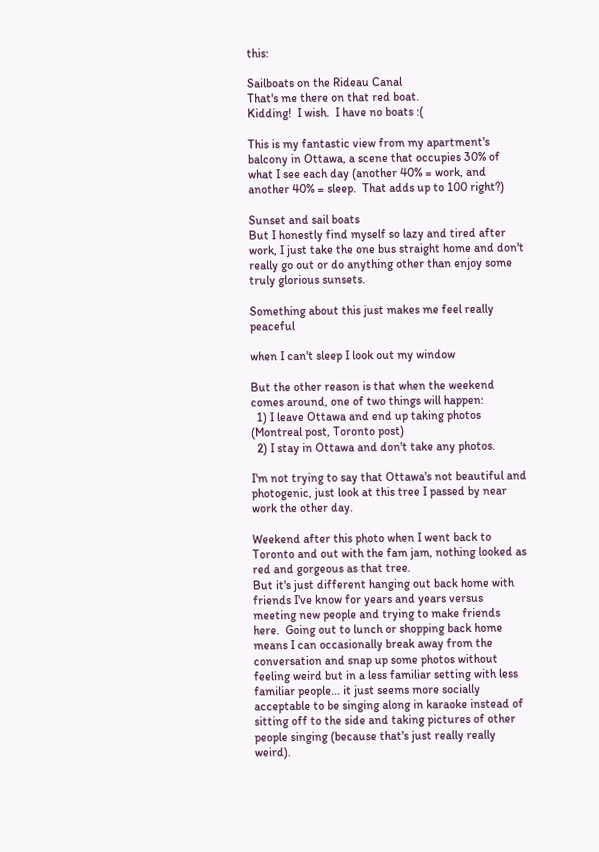this:

Sailboats on the Rideau Canal
That's me there on that red boat.
Kidding!  I wish.  I have no boats :(

This is my fantastic view from my apartment's balcony in Ottawa, a scene that occupies 30% of what I see each day (another 40% = work, and another 40% = sleep.  That adds up to 100 right?)

Sunset and sail boats
But I honestly find myself so lazy and tired after work, I just take the one bus straight home and don't really go out or do anything other than enjoy some truly glorious sunsets.

Something about this just makes me feel really peaceful

when I can't sleep I look out my window

But the other reason is that when the weekend comes around, one of two things will happen:
  1) I leave Ottawa and end up taking photos (Montreal post, Toronto post)
  2) I stay in Ottawa and don't take any photos.

I'm not trying to say that Ottawa's not beautiful and photogenic, just look at this tree I passed by near work the other day.

Weekend after this photo when I went back to Toronto and out with the fam jam, nothing looked as red and gorgeous as that tree.
But it's just different hanging out back home with friends I've know for years and years versus meeting new people and trying to make friends here.  Going out to lunch or shopping back home means I can occasionally break away from the conversation and snap up some photos without feeling weird but in a less familiar setting with less familiar people... it just seems more socially acceptable to be singing along in karaoke instead of sitting off to the side and taking pictures of other people singing (because that's just really really weird).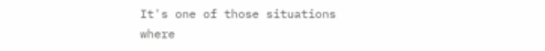It's one of those situations where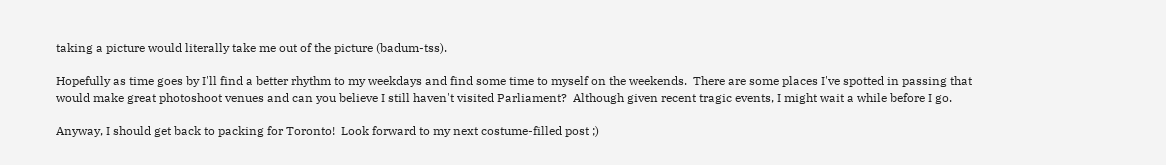taking a picture would literally take me out of the picture (badum-tss).

Hopefully as time goes by I'll find a better rhythm to my weekdays and find some time to myself on the weekends.  There are some places I've spotted in passing that would make great photoshoot venues and can you believe I still haven't visited Parliament?  Although given recent tragic events, I might wait a while before I go.

Anyway, I should get back to packing for Toronto!  Look forward to my next costume-filled post ;)